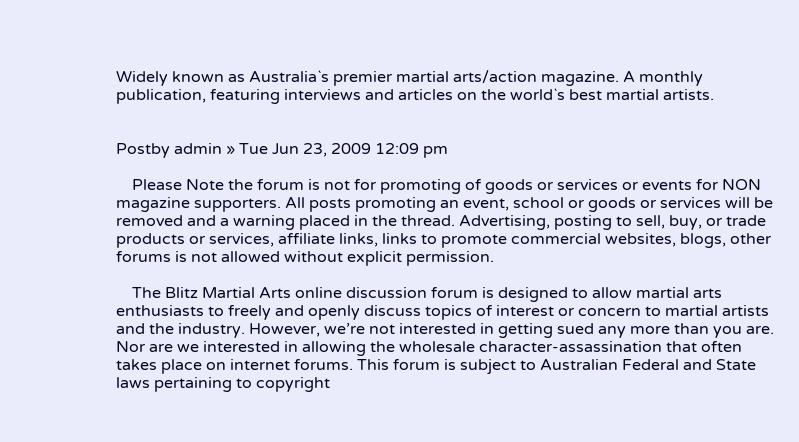Widely known as Australia`s premier martial arts/action magazine. A monthly publication, featuring interviews and articles on the world`s best martial artists.


Postby admin » Tue Jun 23, 2009 12:09 pm

    Please Note the forum is not for promoting of goods or services or events for NON magazine supporters. All posts promoting an event, school or goods or services will be removed and a warning placed in the thread. Advertising, posting to sell, buy, or trade products or services, affiliate links, links to promote commercial websites, blogs, other forums is not allowed without explicit permission.

    The Blitz Martial Arts online discussion forum is designed to allow martial arts enthusiasts to freely and openly discuss topics of interest or concern to martial artists and the industry. However, we’re not interested in getting sued any more than you are. Nor are we interested in allowing the wholesale character-assassination that often takes place on internet forums. This forum is subject to Australian Federal and State laws pertaining to copyright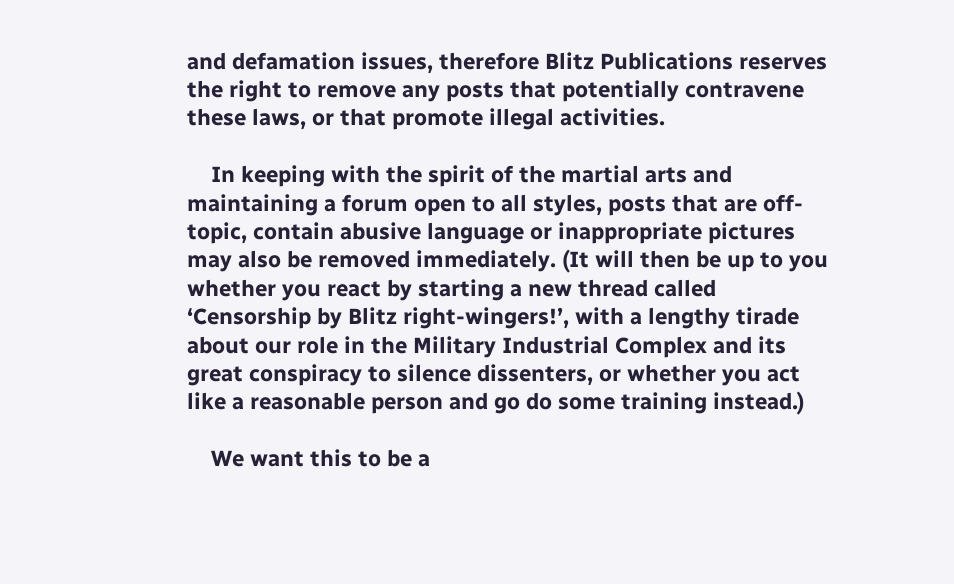and defamation issues, therefore Blitz Publications reserves the right to remove any posts that potentially contravene these laws, or that promote illegal activities.

    In keeping with the spirit of the martial arts and maintaining a forum open to all styles, posts that are off-topic, contain abusive language or inappropriate pictures may also be removed immediately. (It will then be up to you whether you react by starting a new thread called ‘Censorship by Blitz right-wingers!’, with a lengthy tirade about our role in the Military Industrial Complex and its great conspiracy to silence dissenters, or whether you act like a reasonable person and go do some training instead.)

    We want this to be a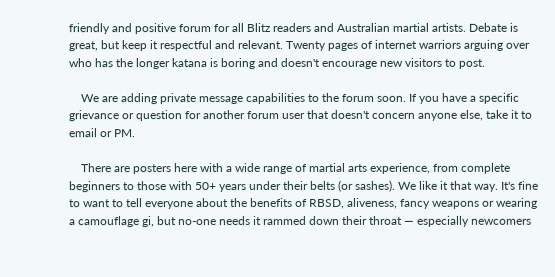friendly and positive forum for all Blitz readers and Australian martial artists. Debate is great, but keep it respectful and relevant. Twenty pages of internet warriors arguing over who has the longer katana is boring and doesn't encourage new visitors to post.

    We are adding private message capabilities to the forum soon. If you have a specific grievance or question for another forum user that doesn't concern anyone else, take it to email or PM.

    There are posters here with a wide range of martial arts experience, from complete beginners to those with 50+ years under their belts (or sashes). We like it that way. It's fine to want to tell everyone about the benefits of RBSD, aliveness, fancy weapons or wearing a camouflage gi, but no-one needs it rammed down their throat — especially newcomers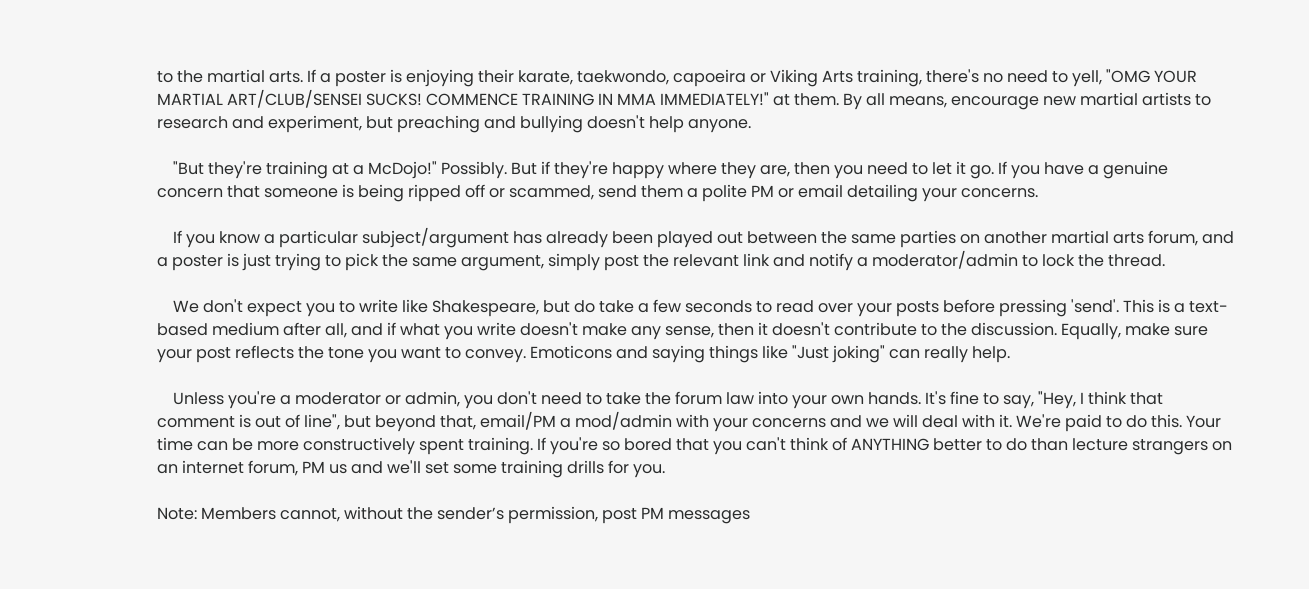to the martial arts. If a poster is enjoying their karate, taekwondo, capoeira or Viking Arts training, there's no need to yell, "OMG YOUR MARTIAL ART/CLUB/SENSEI SUCKS! COMMENCE TRAINING IN MMA IMMEDIATELY!" at them. By all means, encourage new martial artists to research and experiment, but preaching and bullying doesn't help anyone.

    "But they're training at a McDojo!" Possibly. But if they're happy where they are, then you need to let it go. If you have a genuine concern that someone is being ripped off or scammed, send them a polite PM or email detailing your concerns.

    If you know a particular subject/argument has already been played out between the same parties on another martial arts forum, and a poster is just trying to pick the same argument, simply post the relevant link and notify a moderator/admin to lock the thread.

    We don't expect you to write like Shakespeare, but do take a few seconds to read over your posts before pressing 'send'. This is a text-based medium after all, and if what you write doesn't make any sense, then it doesn't contribute to the discussion. Equally, make sure your post reflects the tone you want to convey. Emoticons and saying things like "Just joking" can really help.

    Unless you're a moderator or admin, you don't need to take the forum law into your own hands. It's fine to say, "Hey, I think that comment is out of line", but beyond that, email/PM a mod/admin with your concerns and we will deal with it. We're paid to do this. Your time can be more constructively spent training. If you're so bored that you can't think of ANYTHING better to do than lecture strangers on an internet forum, PM us and we'll set some training drills for you.

Note: Members cannot, without the sender’s permission, post PM messages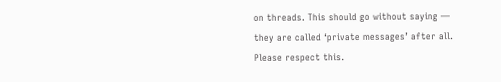on threads. This should go without saying — they are called ‘private messages’ after all. Please respect this.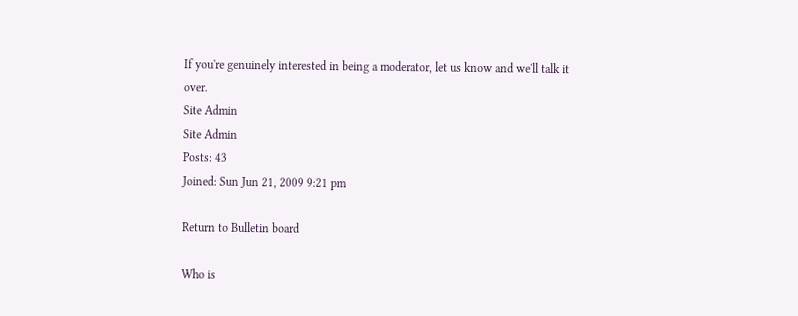If you're genuinely interested in being a moderator, let us know and we'll talk it over.
Site Admin
Site Admin
Posts: 43
Joined: Sun Jun 21, 2009 9:21 pm

Return to Bulletin board

Who is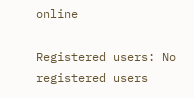online

Registered users: No registered users